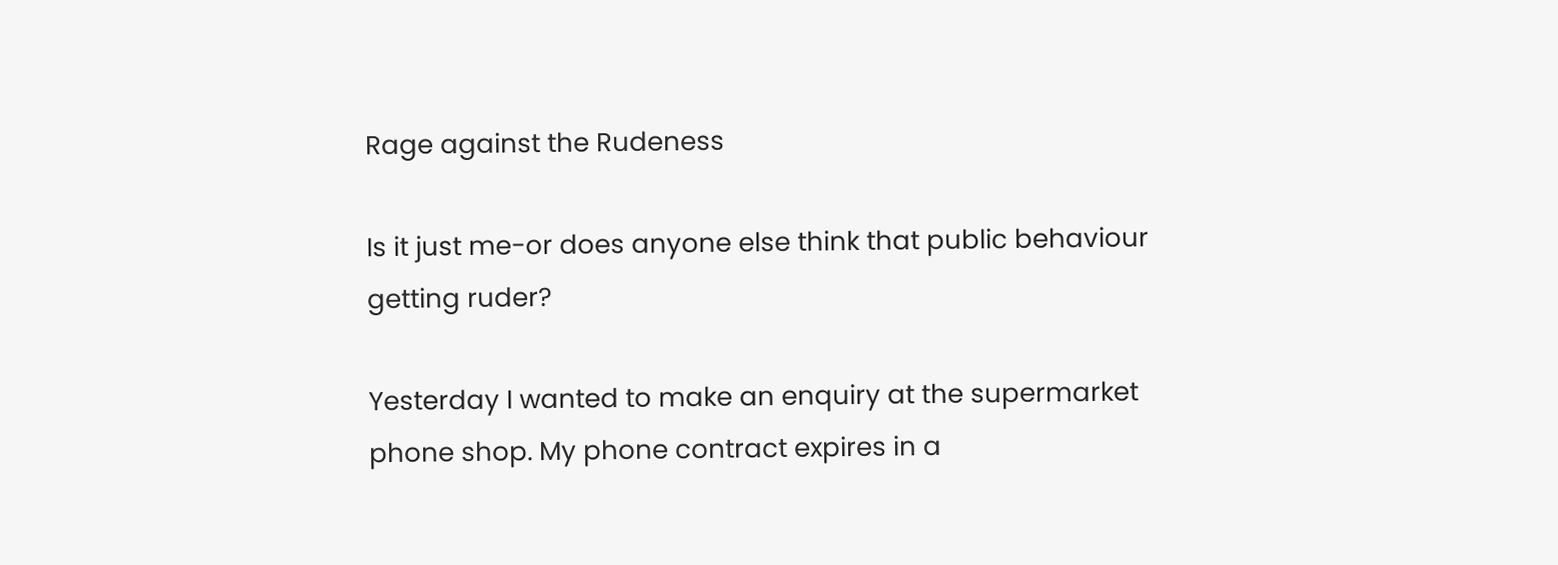Rage against the Rudeness

Is it just me-or does anyone else think that public behaviour getting ruder?

Yesterday I wanted to make an enquiry at the supermarket phone shop. My phone contract expires in a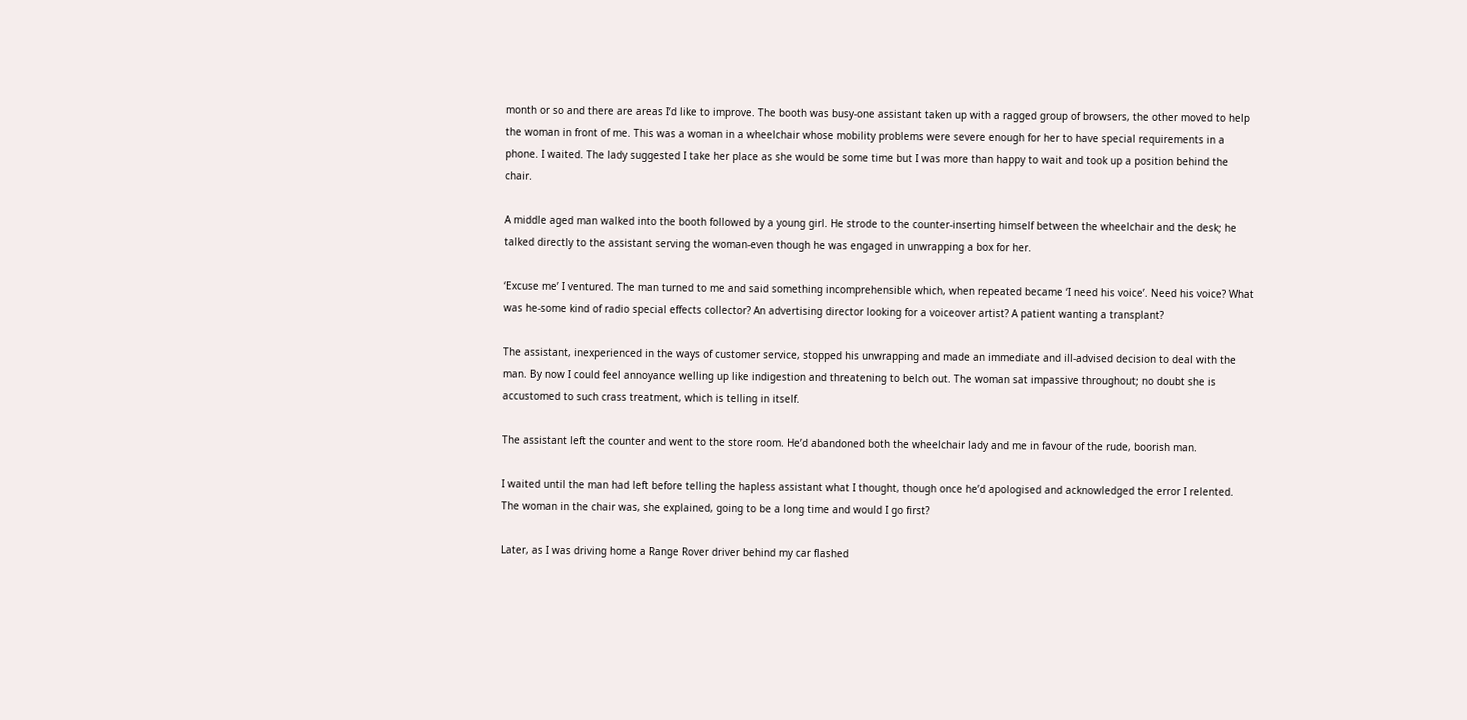month or so and there are areas I’d like to improve. The booth was busy-one assistant taken up with a ragged group of browsers, the other moved to help the woman in front of me. This was a woman in a wheelchair whose mobility problems were severe enough for her to have special requirements in a phone. I waited. The lady suggested I take her place as she would be some time but I was more than happy to wait and took up a position behind the chair.

A middle aged man walked into the booth followed by a young girl. He strode to the counter-inserting himself between the wheelchair and the desk; he talked directly to the assistant serving the woman-even though he was engaged in unwrapping a box for her.

‘Excuse me’ I ventured. The man turned to me and said something incomprehensible which, when repeated became ‘I need his voice’. Need his voice? What was he-some kind of radio special effects collector? An advertising director looking for a voiceover artist? A patient wanting a transplant?

The assistant, inexperienced in the ways of customer service, stopped his unwrapping and made an immediate and ill-advised decision to deal with the man. By now I could feel annoyance welling up like indigestion and threatening to belch out. The woman sat impassive throughout; no doubt she is accustomed to such crass treatment, which is telling in itself.

The assistant left the counter and went to the store room. He’d abandoned both the wheelchair lady and me in favour of the rude, boorish man.

I waited until the man had left before telling the hapless assistant what I thought, though once he’d apologised and acknowledged the error I relented. The woman in the chair was, she explained, going to be a long time and would I go first?

Later, as I was driving home a Range Rover driver behind my car flashed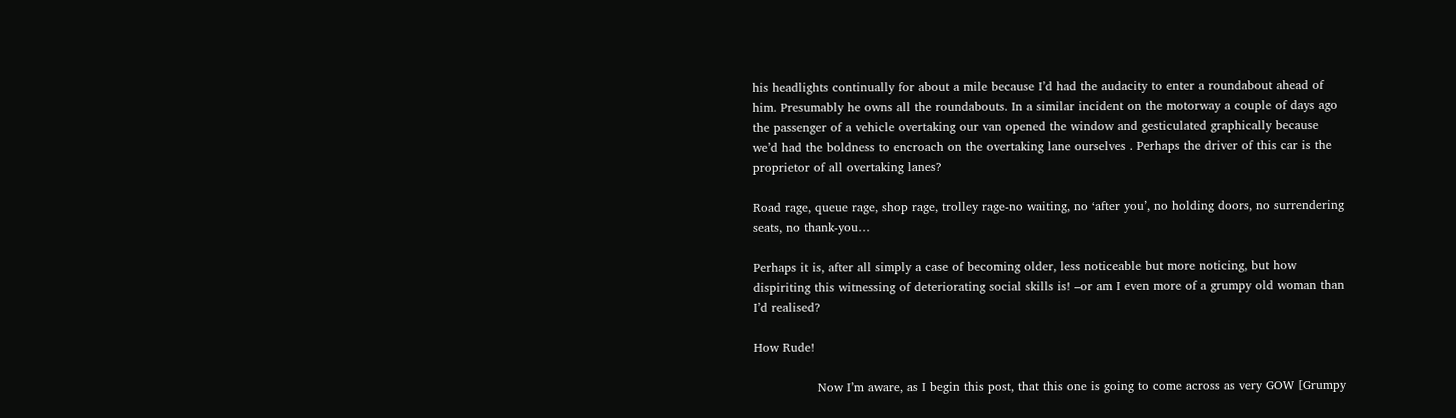his headlights continually for about a mile because I’d had the audacity to enter a roundabout ahead of him. Presumably he owns all the roundabouts. In a similar incident on the motorway a couple of days ago the passenger of a vehicle overtaking our van opened the window and gesticulated graphically because we’d had the boldness to encroach on the overtaking lane ourselves . Perhaps the driver of this car is the proprietor of all overtaking lanes?

Road rage, queue rage, shop rage, trolley rage-no waiting, no ‘after you’, no holding doors, no surrendering seats, no thank-you…

Perhaps it is, after all simply a case of becoming older, less noticeable but more noticing, but how dispiriting this witnessing of deteriorating social skills is! –or am I even more of a grumpy old woman than I’d realised?

How Rude!

                Now I’m aware, as I begin this post, that this one is going to come across as very GOW [Grumpy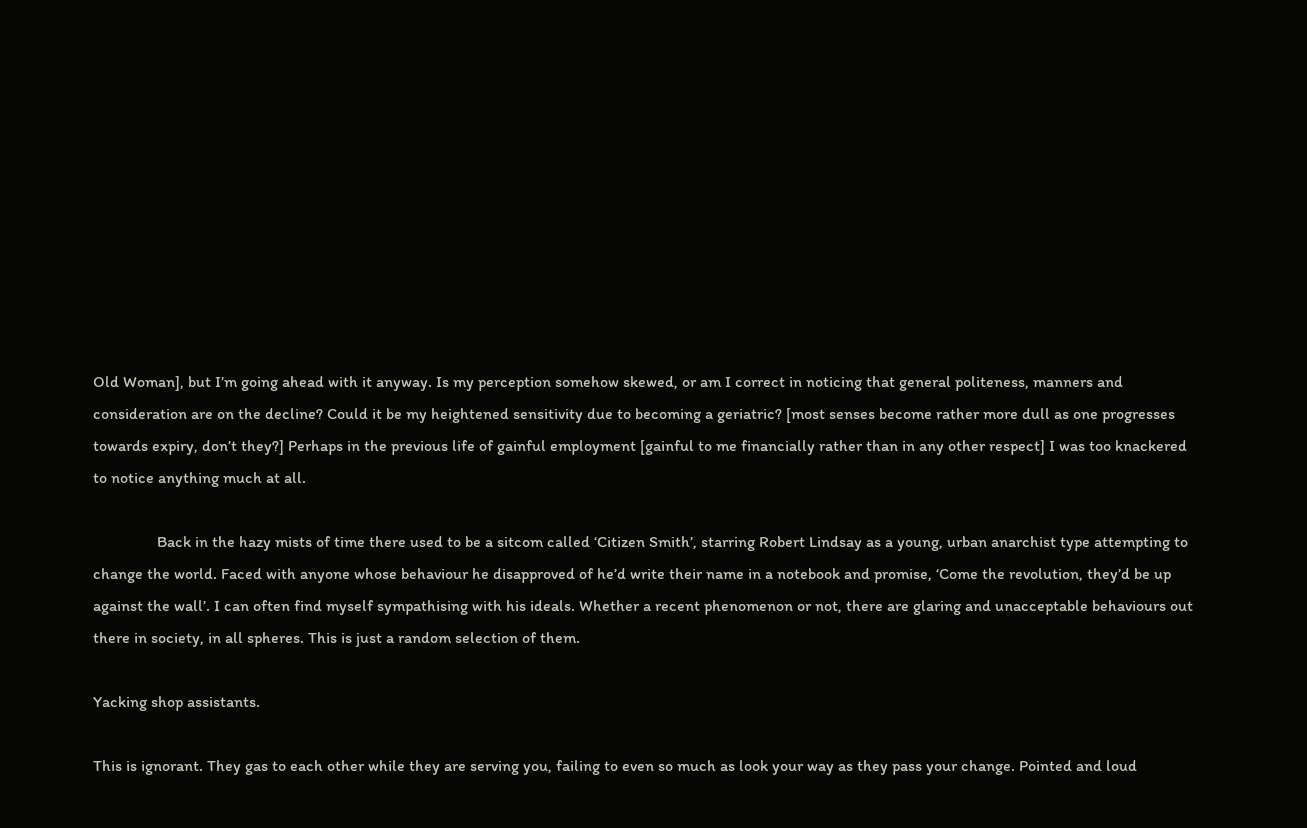Old Woman], but I’m going ahead with it anyway. Is my perception somehow skewed, or am I correct in noticing that general politeness, manners and consideration are on the decline? Could it be my heightened sensitivity due to becoming a geriatric? [most senses become rather more dull as one progresses towards expiry, don’t they?] Perhaps in the previous life of gainful employment [gainful to me financially rather than in any other respect] I was too knackered to notice anything much at all.

                Back in the hazy mists of time there used to be a sitcom called ‘Citizen Smith’, starring Robert Lindsay as a young, urban anarchist type attempting to change the world. Faced with anyone whose behaviour he disapproved of he’d write their name in a notebook and promise, ‘Come the revolution, they’d be up against the wall’. I can often find myself sympathising with his ideals. Whether a recent phenomenon or not, there are glaring and unacceptable behaviours out there in society, in all spheres. This is just a random selection of them.

Yacking shop assistants.

This is ignorant. They gas to each other while they are serving you, failing to even so much as look your way as they pass your change. Pointed and loud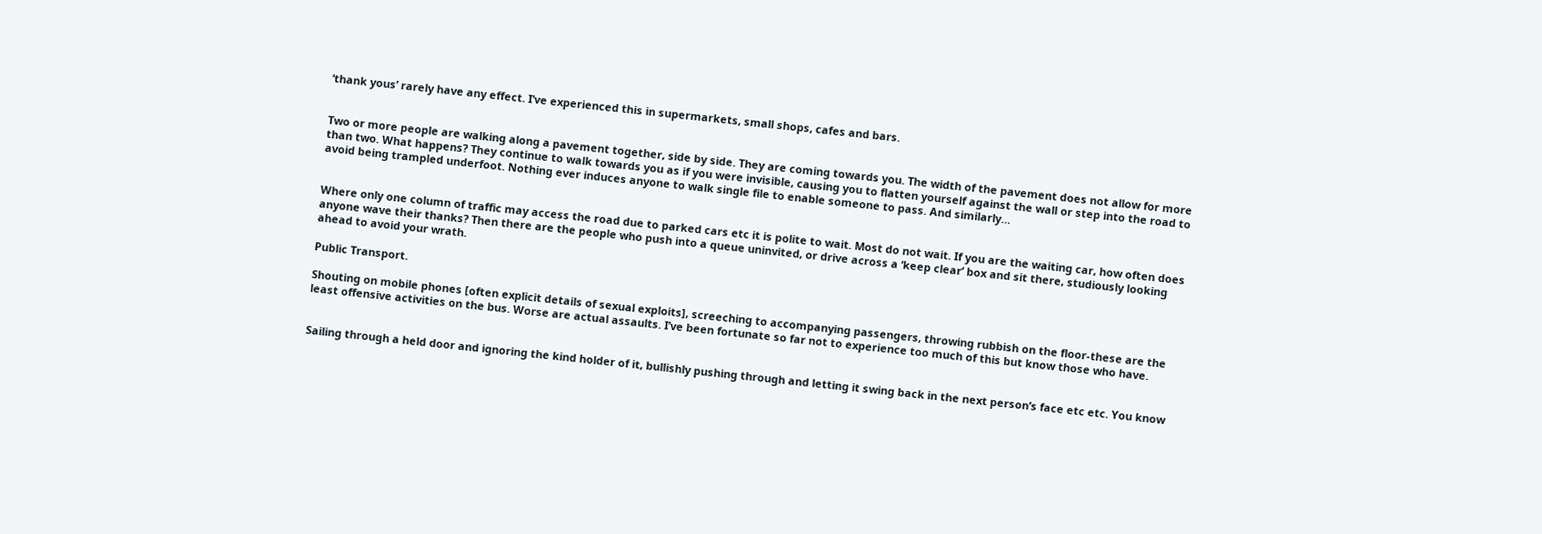‘thank yous’ rarely have any effect. I’ve experienced this in supermarkets, small shops, cafes and bars.


Two or more people are walking along a pavement together, side by side. They are coming towards you. The width of the pavement does not allow for more than two. What happens? They continue to walk towards you as if you were invisible, causing you to flatten yourself against the wall or step into the road to avoid being trampled underfoot. Nothing ever induces anyone to walk single file to enable someone to pass. And similarly…


Where only one column of traffic may access the road due to parked cars etc it is polite to wait. Most do not wait. If you are the waiting car, how often does anyone wave their thanks? Then there are the people who push into a queue uninvited, or drive across a ‘keep clear’ box and sit there, studiously looking ahead to avoid your wrath.

Public Transport.

Shouting on mobile phones [often explicit details of sexual exploits], screeching to accompanying passengers, throwing rubbish on the floor-these are the least offensive activities on the bus. Worse are actual assaults. I’ve been fortunate so far not to experience too much of this but know those who have.


Sailing through a held door and ignoring the kind holder of it, bullishly pushing through and letting it swing back in the next person’s face etc etc. You know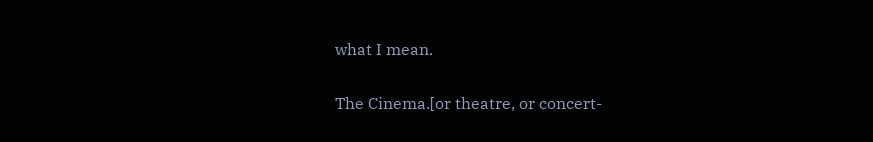what I mean.

The Cinema.[or theatre, or concert-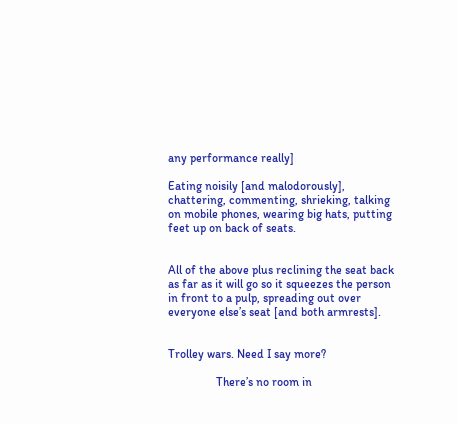any performance really]

Eating noisily [and malodorously], chattering, commenting, shrieking, talking on mobile phones, wearing big hats, putting feet up on back of seats.


All of the above plus reclining the seat back as far as it will go so it squeezes the person in front to a pulp, spreading out over everyone else’s seat [and both armrests].


Trolley wars. Need I say more?

                There’s no room in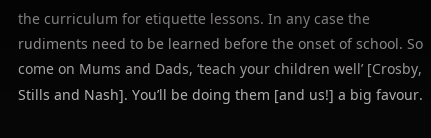the curriculum for etiquette lessons. In any case the rudiments need to be learned before the onset of school. So come on Mums and Dads, ‘teach your children well’ [Crosby, Stills and Nash]. You’ll be doing them [and us!] a big favour.